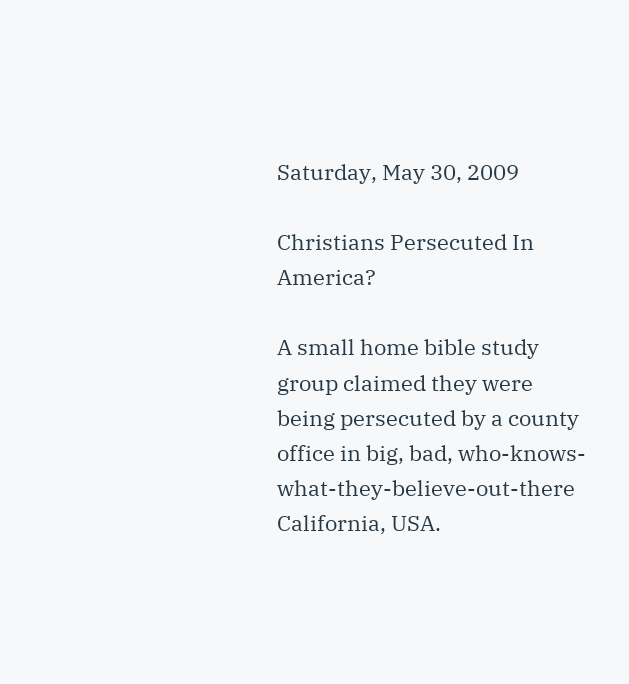Saturday, May 30, 2009

Christians Persecuted In America?

A small home bible study group claimed they were being persecuted by a county office in big, bad, who-knows-what-they-believe-out-there California, USA.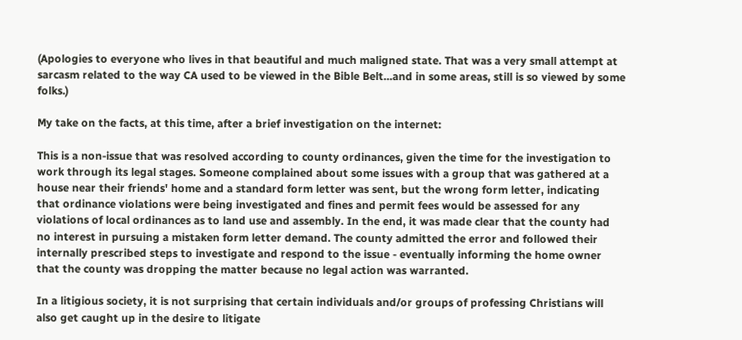(Apologies to everyone who lives in that beautiful and much maligned state. That was a very small attempt at sarcasm related to the way CA used to be viewed in the Bible Belt...and in some areas, still is so viewed by some folks.)

My take on the facts, at this time, after a brief investigation on the internet:

This is a non-issue that was resolved according to county ordinances, given the time for the investigation to work through its legal stages. Someone complained about some issues with a group that was gathered at a house near their friends' home and a standard form letter was sent, but the wrong form letter, indicating that ordinance violations were being investigated and fines and permit fees would be assessed for any violations of local ordinances as to land use and assembly. In the end, it was made clear that the county had no interest in pursuing a mistaken form letter demand. The county admitted the error and followed their internally prescribed steps to investigate and respond to the issue - eventually informing the home owner that the county was dropping the matter because no legal action was warranted.

In a litigious society, it is not surprising that certain individuals and/or groups of professing Christians will also get caught up in the desire to litigate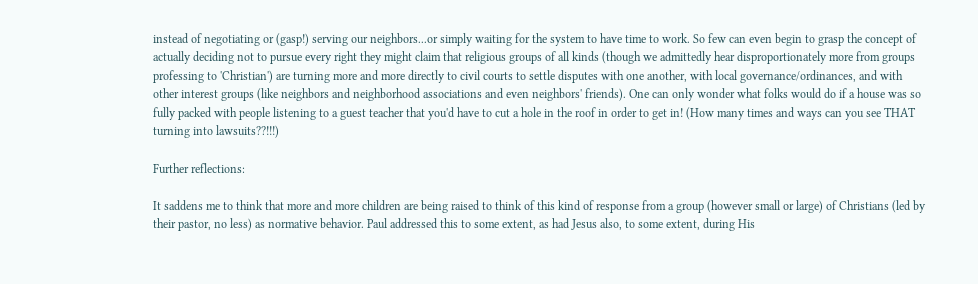instead of negotiating or (gasp!) serving our neighbors...or simply waiting for the system to have time to work. So few can even begin to grasp the concept of actually deciding not to pursue every right they might claim that religious groups of all kinds (though we admittedly hear disproportionately more from groups professing to 'Christian') are turning more and more directly to civil courts to settle disputes with one another, with local governance/ordinances, and with other interest groups (like neighbors and neighborhood associations and even neighbors' friends). One can only wonder what folks would do if a house was so fully packed with people listening to a guest teacher that you'd have to cut a hole in the roof in order to get in! (How many times and ways can you see THAT turning into lawsuits??!!!)

Further reflections:

It saddens me to think that more and more children are being raised to think of this kind of response from a group (however small or large) of Christians (led by their pastor, no less) as normative behavior. Paul addressed this to some extent, as had Jesus also, to some extent, during His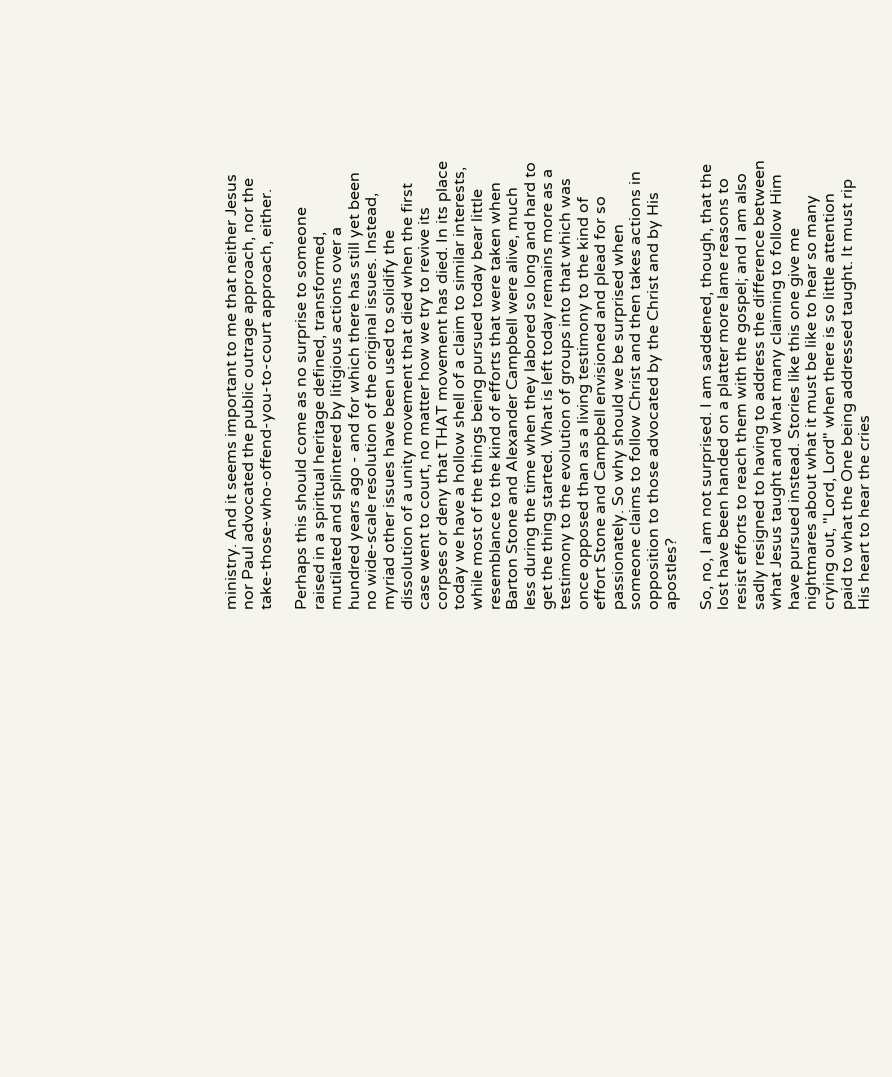ministry. And it seems important to me that neither Jesus nor Paul advocated the public outrage approach, nor the take-those-who-offend-you-to-court approach, either.

Perhaps this should come as no surprise to someone raised in a spiritual heritage defined, transformed, mutilated and splintered by litigious actions over a hundred years ago - and for which there has still yet been no wide-scale resolution of the original issues. Instead, myriad other issues have been used to solidify the dissolution of a unity movement that died when the first case went to court, no matter how we try to revive its corpses or deny that THAT movement has died. In its place today we have a hollow shell of a claim to similar interests, while most of the things being pursued today bear little resemblance to the kind of efforts that were taken when Barton Stone and Alexander Campbell were alive, much less during the time when they labored so long and hard to get the thing started. What is left today remains more as a testimony to the evolution of groups into that which was once opposed than as a living testimony to the kind of effort Stone and Campbell envisioned and plead for so passionately. So why should we be surprised when someone claims to follow Christ and then takes actions in opposition to those advocated by the Christ and by His apostles?

So, no, I am not surprised. I am saddened, though, that the lost have been handed on a platter more lame reasons to resist efforts to reach them with the gospel; and I am also sadly resigned to having to address the difference between what Jesus taught and what many claiming to follow Him have pursued instead. Stories like this one give me nightmares about what it must be like to hear so many crying out, "Lord, Lord" when there is so little attention paid to what the One being addressed taught. It must rip His heart to hear the cries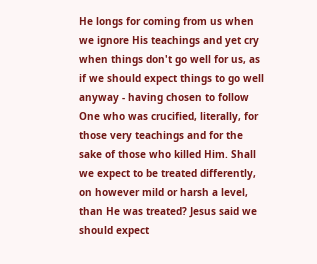He longs for coming from us when we ignore His teachings and yet cry when things don't go well for us, as if we should expect things to go well anyway - having chosen to follow One who was crucified, literally, for those very teachings and for the sake of those who killed Him. Shall we expect to be treated differently, on however mild or harsh a level, than He was treated? Jesus said we should expect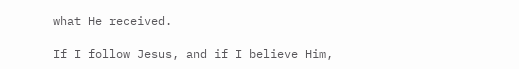what He received.

If I follow Jesus, and if I believe Him,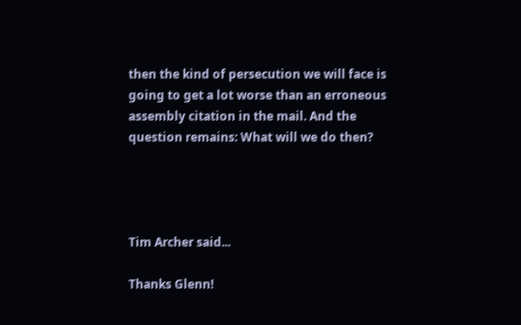then the kind of persecution we will face is going to get a lot worse than an erroneous assembly citation in the mail. And the question remains: What will we do then?




Tim Archer said...

Thanks Glenn!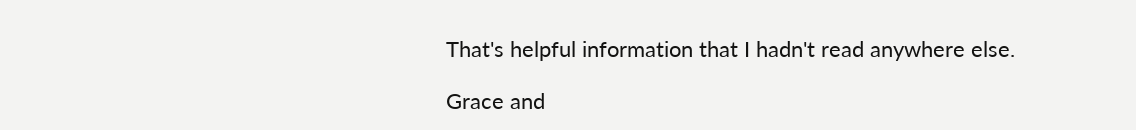That's helpful information that I hadn't read anywhere else.

Grace and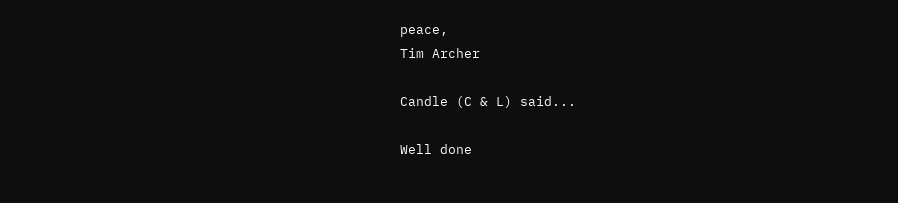peace,
Tim Archer

Candle (C & L) said...

Well done